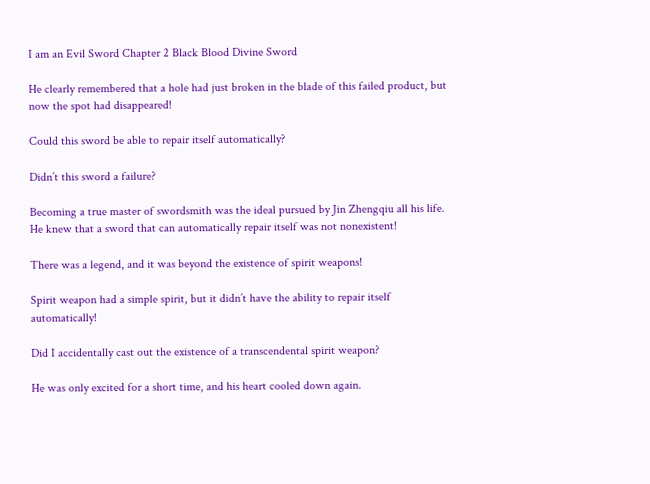I am an Evil Sword Chapter 2 Black Blood Divine Sword

He clearly remembered that a hole had just broken in the blade of this failed product, but now the spot had disappeared!

Could this sword be able to repair itself automatically?

Didn’t this sword a failure?

Becoming a true master of swordsmith was the ideal pursued by Jin Zhengqiu all his life. He knew that a sword that can automatically repair itself was not nonexistent!

There was a legend, and it was beyond the existence of spirit weapons!

Spirit weapon had a simple spirit, but it didn’t have the ability to repair itself automatically!

Did I accidentally cast out the existence of a transcendental spirit weapon?

He was only excited for a short time, and his heart cooled down again.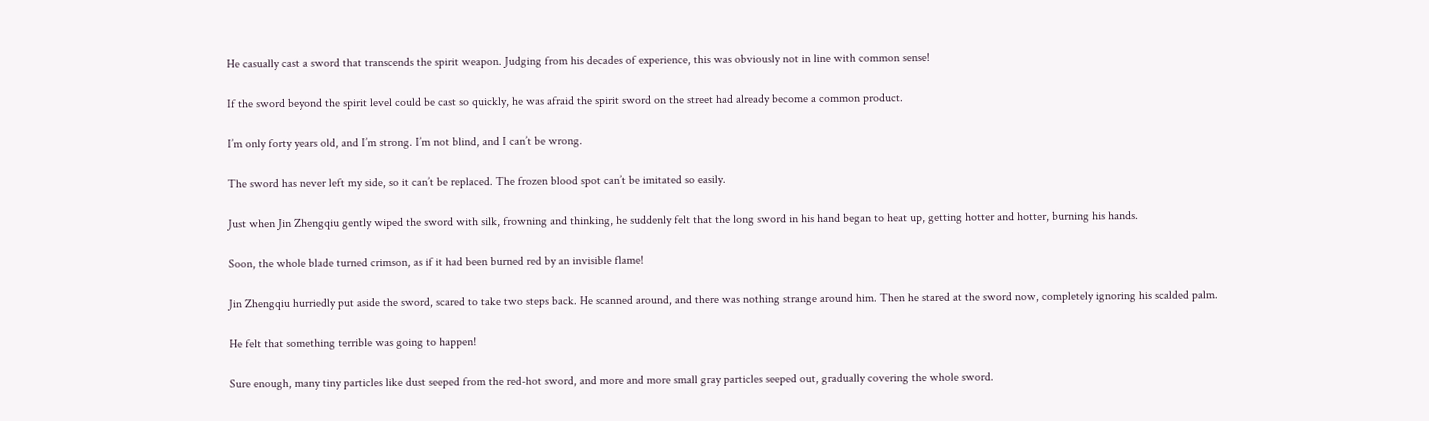He casually cast a sword that transcends the spirit weapon. Judging from his decades of experience, this was obviously not in line with common sense!

If the sword beyond the spirit level could be cast so quickly, he was afraid the spirit sword on the street had already become a common product.

I’m only forty years old, and I’m strong. I’m not blind, and I can’t be wrong.

The sword has never left my side, so it can’t be replaced. The frozen blood spot can’t be imitated so easily.

Just when Jin Zhengqiu gently wiped the sword with silk, frowning and thinking, he suddenly felt that the long sword in his hand began to heat up, getting hotter and hotter, burning his hands.

Soon, the whole blade turned crimson, as if it had been burned red by an invisible flame!

Jin Zhengqiu hurriedly put aside the sword, scared to take two steps back. He scanned around, and there was nothing strange around him. Then he stared at the sword now, completely ignoring his scalded palm.

He felt that something terrible was going to happen!

Sure enough, many tiny particles like dust seeped from the red-hot sword, and more and more small gray particles seeped out, gradually covering the whole sword.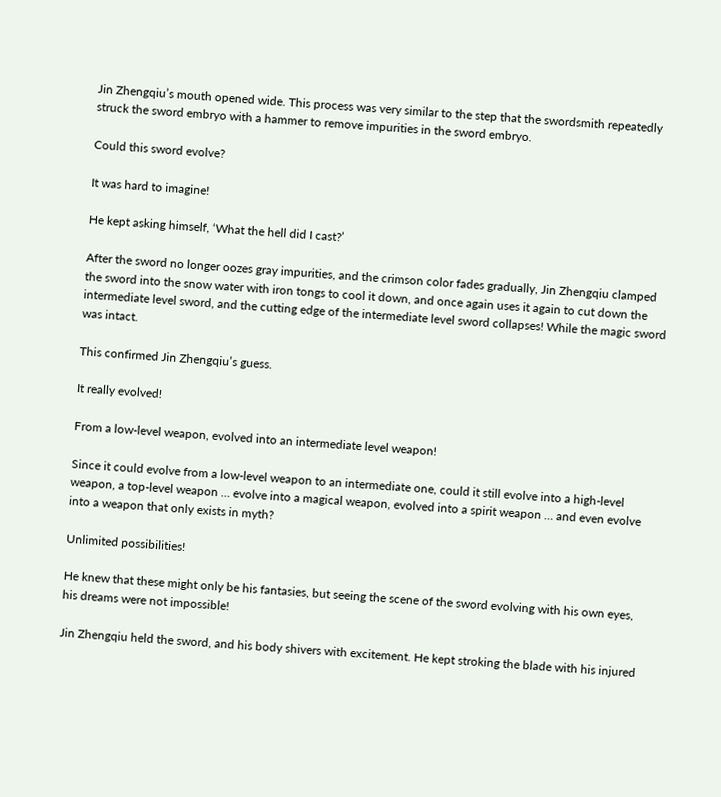Jin Zhengqiu’s mouth opened wide. This process was very similar to the step that the swordsmith repeatedly struck the sword embryo with a hammer to remove impurities in the sword embryo.

Could this sword evolve?

It was hard to imagine!

He kept asking himself, ‘What the hell did I cast?’

After the sword no longer oozes gray impurities, and the crimson color fades gradually, Jin Zhengqiu clamped the sword into the snow water with iron tongs to cool it down, and once again uses it again to cut down the intermediate level sword, and the cutting edge of the intermediate level sword collapses! While the magic sword was intact.

This confirmed Jin Zhengqiu’s guess.

It really evolved!

From a low-level weapon, evolved into an intermediate level weapon!

Since it could evolve from a low-level weapon to an intermediate one, could it still evolve into a high-level weapon, a top-level weapon … evolve into a magical weapon, evolved into a spirit weapon … and even evolve into a weapon that only exists in myth?

Unlimited possibilities!

He knew that these might only be his fantasies, but seeing the scene of the sword evolving with his own eyes, his dreams were not impossible!

Jin Zhengqiu held the sword, and his body shivers with excitement. He kept stroking the blade with his injured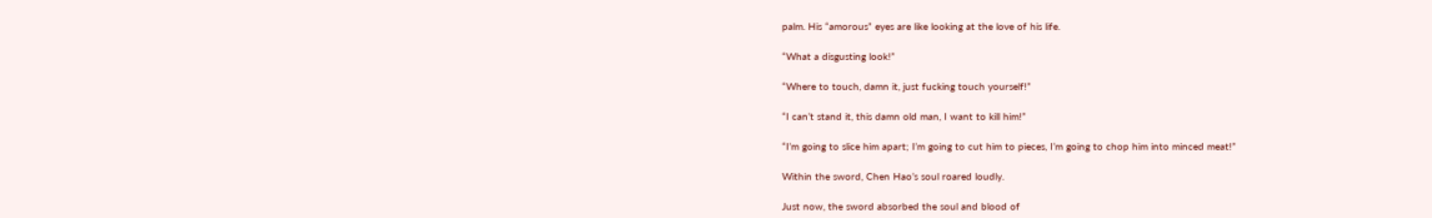palm. His “amorous” eyes are like looking at the love of his life.

“What a disgusting look!”

“Where to touch, damn it, just fucking touch yourself!”

“I can’t stand it, this damn old man, I want to kill him!”

“I’m going to slice him apart; I’m going to cut him to pieces, I’m going to chop him into minced meat!”

Within the sword, Chen Hao’s soul roared loudly.

Just now, the sword absorbed the soul and blood of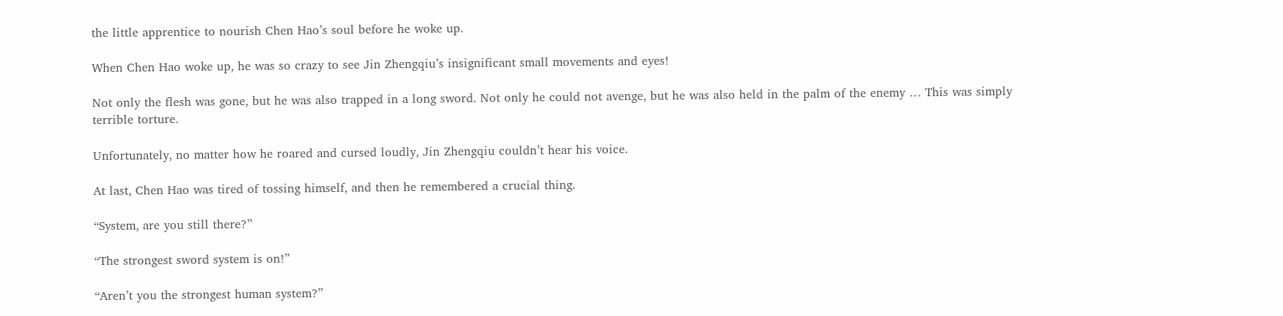the little apprentice to nourish Chen Hao’s soul before he woke up.

When Chen Hao woke up, he was so crazy to see Jin Zhengqiu’s insignificant small movements and eyes!

Not only the flesh was gone, but he was also trapped in a long sword. Not only he could not avenge, but he was also held in the palm of the enemy … This was simply terrible torture.

Unfortunately, no matter how he roared and cursed loudly, Jin Zhengqiu couldn’t hear his voice.

At last, Chen Hao was tired of tossing himself, and then he remembered a crucial thing.

“System, are you still there?”

“The strongest sword system is on!”

“Aren’t you the strongest human system?”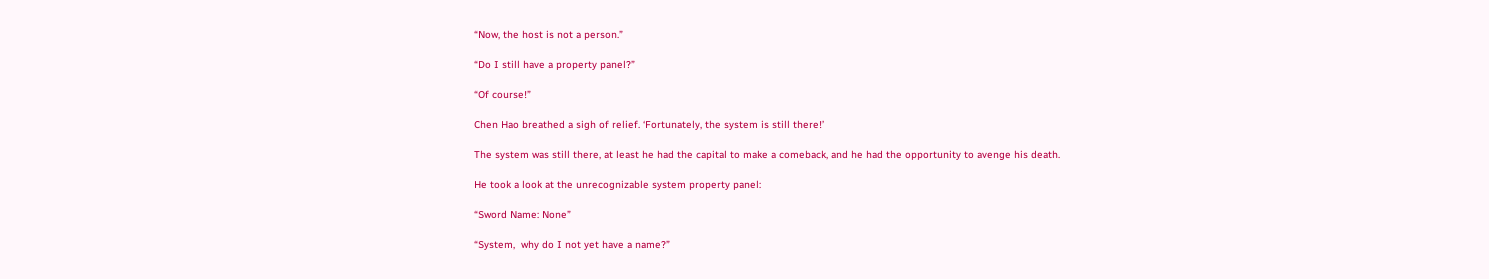“Now, the host is not a person.”

“Do I still have a property panel?”

“Of course!”

Chen Hao breathed a sigh of relief. ‘Fortunately, the system is still there!’

The system was still there, at least he had the capital to make a comeback, and he had the opportunity to avenge his death.

He took a look at the unrecognizable system property panel:

“Sword Name: None”

“System,  why do I not yet have a name?”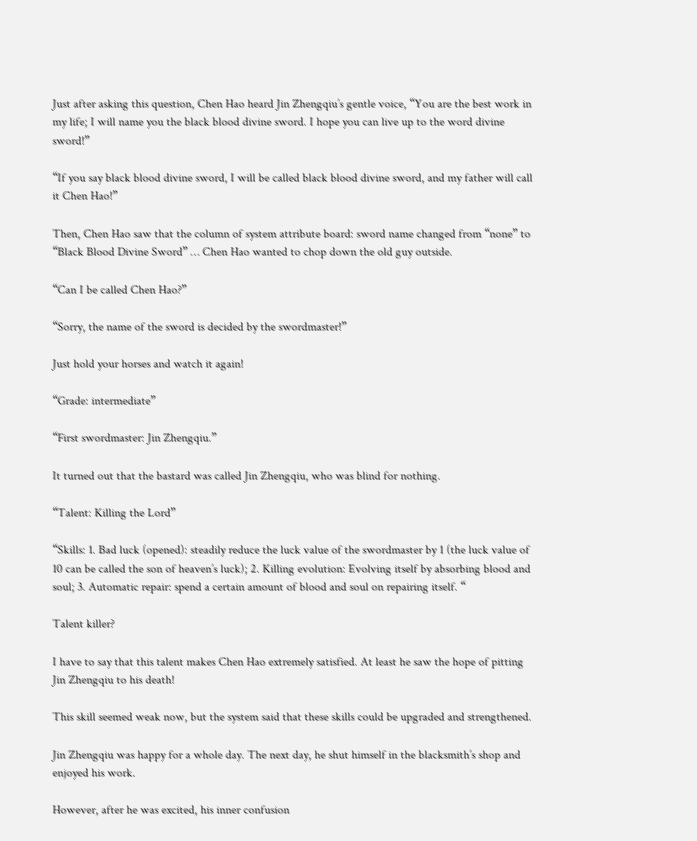Just after asking this question, Chen Hao heard Jin Zhengqiu’s gentle voice, “You are the best work in my life; I will name you the black blood divine sword. I hope you can live up to the word divine sword!”

“If you say black blood divine sword, I will be called black blood divine sword, and my father will call it Chen Hao!”

Then, Chen Hao saw that the column of system attribute board: sword name changed from “none” to “Black Blood Divine Sword” … Chen Hao wanted to chop down the old guy outside.

“Can I be called Chen Hao?”

“Sorry, the name of the sword is decided by the swordmaster!”

Just hold your horses and watch it again!

“Grade: intermediate”

“First swordmaster: Jin Zhengqiu.”

It turned out that the bastard was called Jin Zhengqiu, who was blind for nothing.

“Talent: Killing the Lord”

“Skills: 1. Bad luck (opened): steadily reduce the luck value of the swordmaster by 1 (the luck value of 10 can be called the son of heaven’s luck); 2. Killing evolution: Evolving itself by absorbing blood and soul; 3. Automatic repair: spend a certain amount of blood and soul on repairing itself. “

Talent killer?

I have to say that this talent makes Chen Hao extremely satisfied. At least he saw the hope of pitting Jin Zhengqiu to his death!

This skill seemed weak now, but the system said that these skills could be upgraded and strengthened.

Jin Zhengqiu was happy for a whole day. The next day, he shut himself in the blacksmith’s shop and enjoyed his work.

However, after he was excited, his inner confusion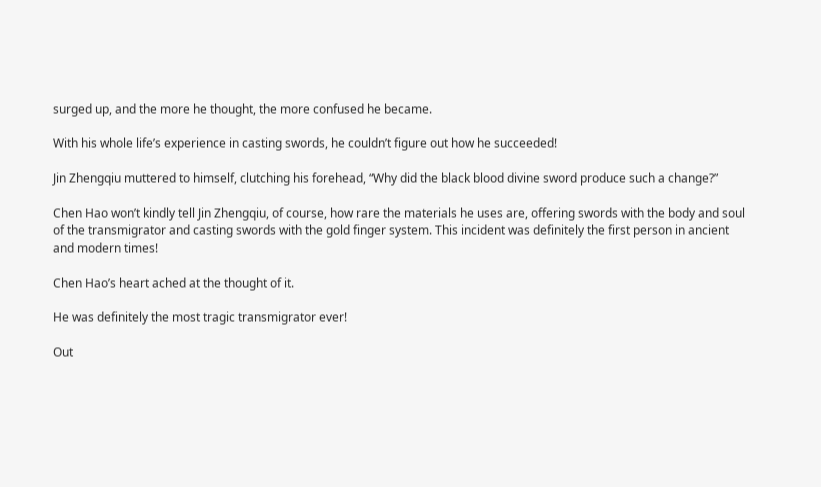surged up, and the more he thought, the more confused he became.

With his whole life’s experience in casting swords, he couldn’t figure out how he succeeded!

Jin Zhengqiu muttered to himself, clutching his forehead, “Why did the black blood divine sword produce such a change?”

Chen Hao won’t kindly tell Jin Zhengqiu, of course, how rare the materials he uses are, offering swords with the body and soul of the transmigrator and casting swords with the gold finger system. This incident was definitely the first person in ancient and modern times!

Chen Hao’s heart ached at the thought of it.

He was definitely the most tragic transmigrator ever!

Out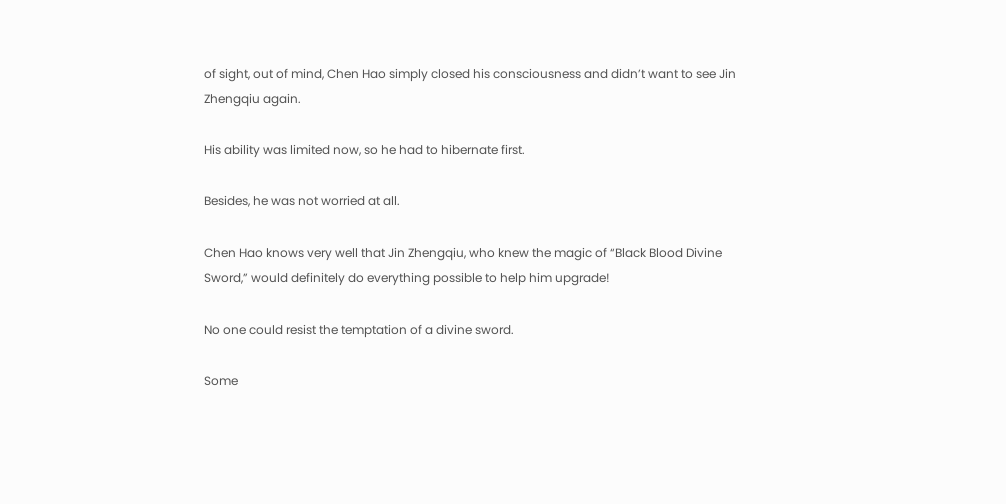of sight, out of mind, Chen Hao simply closed his consciousness and didn’t want to see Jin Zhengqiu again.

His ability was limited now, so he had to hibernate first.

Besides, he was not worried at all.

Chen Hao knows very well that Jin Zhengqiu, who knew the magic of “Black Blood Divine Sword,” would definitely do everything possible to help him upgrade!

No one could resist the temptation of a divine sword.

Some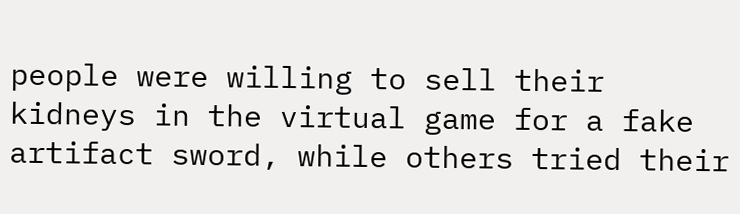people were willing to sell their kidneys in the virtual game for a fake artifact sword, while others tried their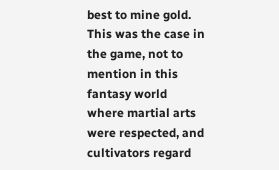best to mine gold. This was the case in the game, not to mention in this fantasy world where martial arts were respected, and cultivators regard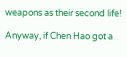weapons as their second life!

Anyway, if Chen Hao got a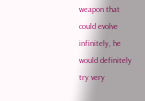weapon that could evolve infinitely, he would definitely try very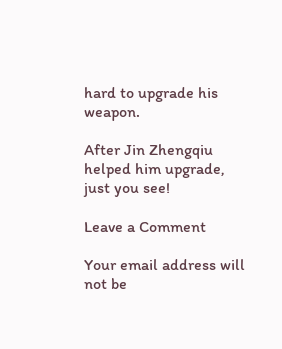hard to upgrade his weapon.

After Jin Zhengqiu helped him upgrade, just you see!

Leave a Comment

Your email address will not be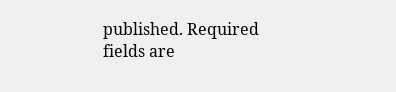published. Required fields are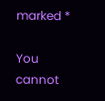marked *

You cannot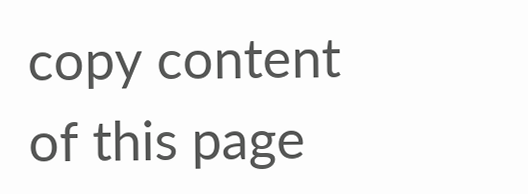copy content of this page